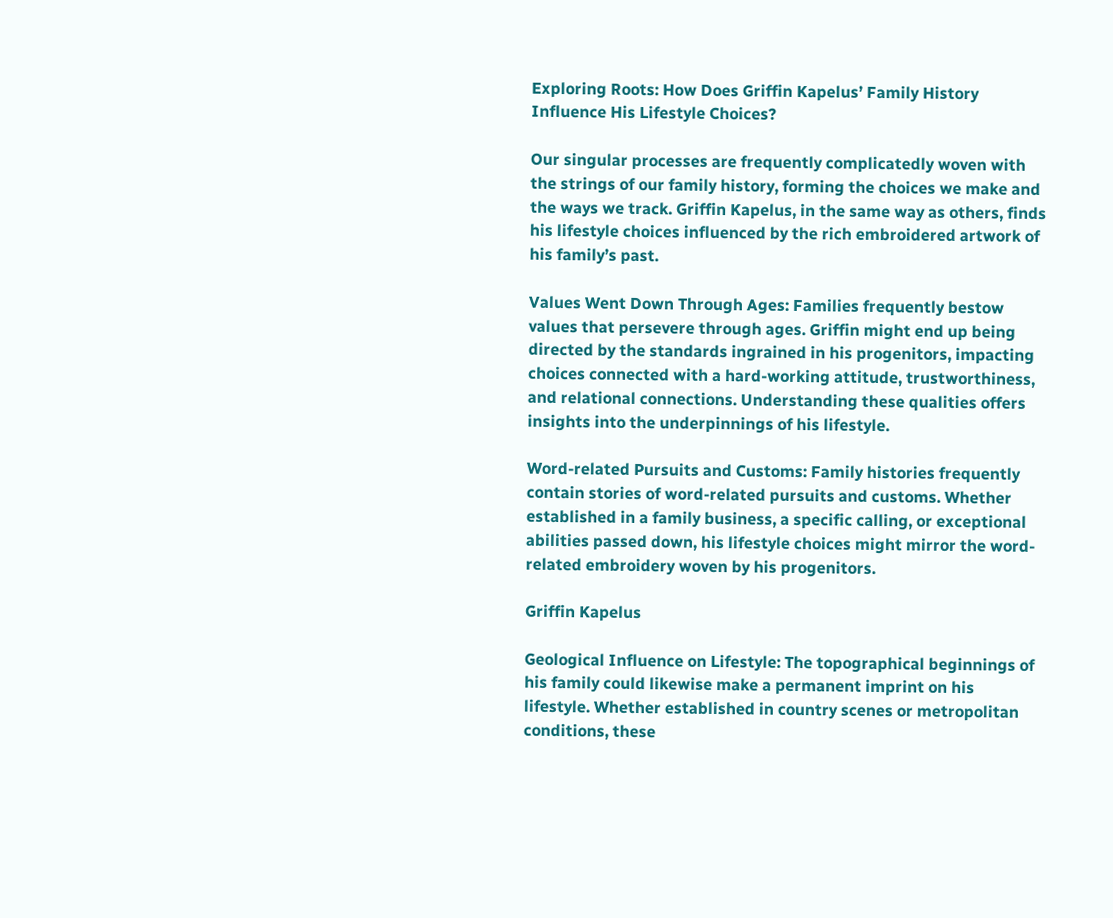Exploring Roots: How Does Griffin Kapelus’ Family History Influence His Lifestyle Choices?

Our singular processes are frequently complicatedly woven with the strings of our family history, forming the choices we make and the ways we track. Griffin Kapelus, in the same way as others, finds his lifestyle choices influenced by the rich embroidered artwork of his family’s past.

Values Went Down Through Ages: Families frequently bestow values that persevere through ages. Griffin might end up being directed by the standards ingrained in his progenitors, impacting choices connected with a hard-working attitude, trustworthiness, and relational connections. Understanding these qualities offers insights into the underpinnings of his lifestyle.

Word-related Pursuits and Customs: Family histories frequently contain stories of word-related pursuits and customs. Whether established in a family business, a specific calling, or exceptional abilities passed down, his lifestyle choices might mirror the word-related embroidery woven by his progenitors.

Griffin Kapelus

Geological Influence on Lifestyle: The topographical beginnings of his family could likewise make a permanent imprint on his lifestyle. Whether established in country scenes or metropolitan conditions, these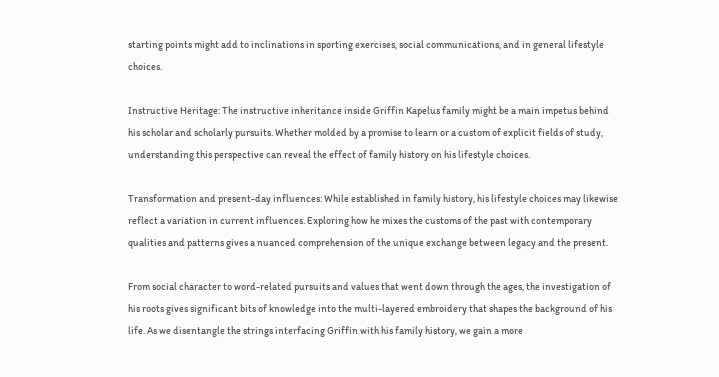starting points might add to inclinations in sporting exercises, social communications, and in general lifestyle choices.

Instructive Heritage: The instructive inheritance inside Griffin Kapelus family might be a main impetus behind his scholar and scholarly pursuits. Whether molded by a promise to learn or a custom of explicit fields of study, understanding this perspective can reveal the effect of family history on his lifestyle choices.

Transformation and present-day influences: While established in family history, his lifestyle choices may likewise reflect a variation in current influences. Exploring how he mixes the customs of the past with contemporary qualities and patterns gives a nuanced comprehension of the unique exchange between legacy and the present.

From social character to word-related pursuits and values that went down through the ages, the investigation of his roots gives significant bits of knowledge into the multi-layered embroidery that shapes the background of his life. As we disentangle the strings interfacing Griffin with his family history, we gain a more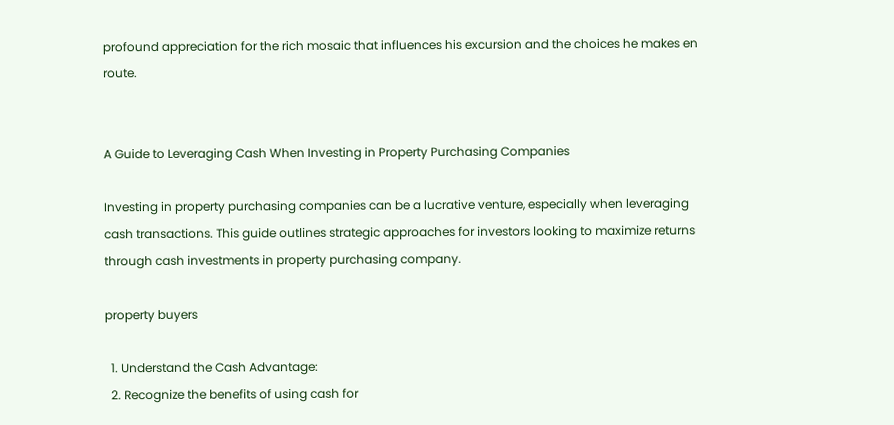profound appreciation for the rich mosaic that influences his excursion and the choices he makes en route.


A Guide to Leveraging Cash When Investing in Property Purchasing Companies

Investing in property purchasing companies can be a lucrative venture, especially when leveraging cash transactions. This guide outlines strategic approaches for investors looking to maximize returns through cash investments in property purchasing company.

property buyers

  1. Understand the Cash Advantage:
  2. Recognize the benefits of using cash for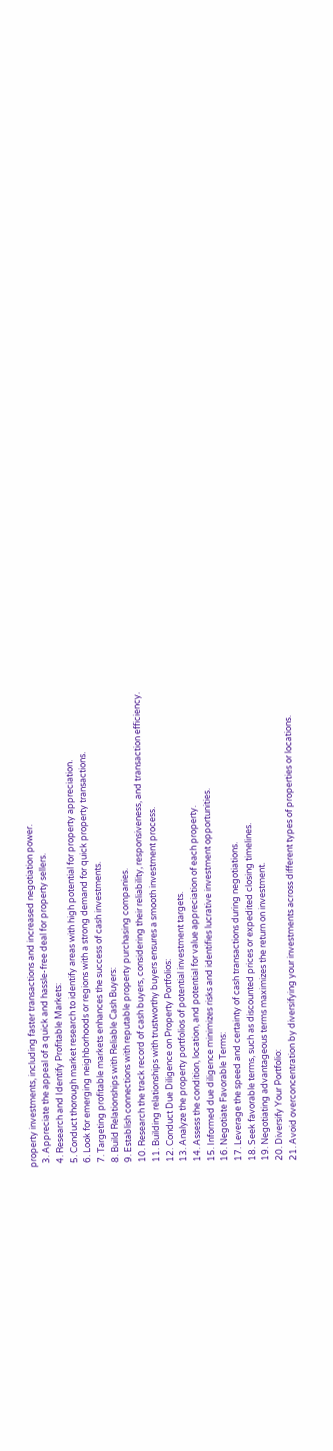property investments, including faster transactions and increased negotiation power.
  3. Appreciate the appeal of a quick and hassle-free deal for property sellers.
  4. Research and Identify Profitable Markets:
  5. Conduct thorough market research to identify areas with high potential for property appreciation.
  6. Look for emerging neighborhoods or regions with a strong demand for quick property transactions.
  7. Targeting profitable markets enhances the success of cash investments.
  8. Build Relationships with Reliable Cash Buyers:
  9. Establish connections with reputable property purchasing companies.
  10. Research the track record of cash buyers, considering their reliability, responsiveness, and transaction efficiency.
  11. Building relationships with trustworthy buyers ensures a smooth investment process.
  12. Conduct Due Diligence on Property Portfolios:
  13. Analyze the property portfolios of potential investment targets.
  14. Assess the condition, location, and potential for value appreciation of each property.
  15. Informed due diligence minimizes risks and identifies lucrative investment opportunities.
  16. Negotiate Favorable Terms:
  17. Leverage the speed and certainty of cash transactions during negotiations.
  18. Seek favorable terms, such as discounted prices or expedited closing timelines.
  19. Negotiating advantageous terms maximizes the return on investment.
  20. Diversify Your Portfolio:
  21. Avoid overconcentration by diversifying your investments across different types of properties or locations.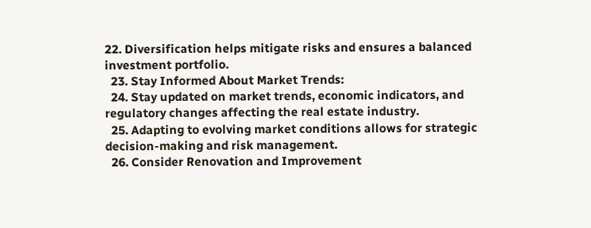22. Diversification helps mitigate risks and ensures a balanced investment portfolio.
  23. Stay Informed About Market Trends:
  24. Stay updated on market trends, economic indicators, and regulatory changes affecting the real estate industry.
  25. Adapting to evolving market conditions allows for strategic decision-making and risk management.
  26. Consider Renovation and Improvement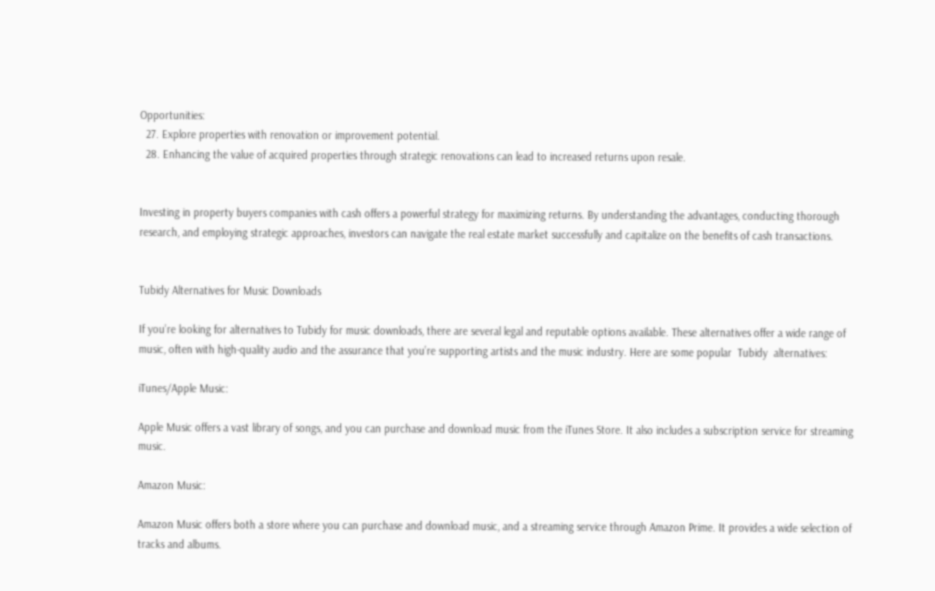Opportunities:
  27. Explore properties with renovation or improvement potential.
  28. Enhancing the value of acquired properties through strategic renovations can lead to increased returns upon resale.


Investing in property buyers companies with cash offers a powerful strategy for maximizing returns. By understanding the advantages, conducting thorough research, and employing strategic approaches, investors can navigate the real estate market successfully and capitalize on the benefits of cash transactions.


Tubidy Alternatives for Music Downloads

If you’re looking for alternatives to Tubidy for music downloads, there are several legal and reputable options available. These alternatives offer a wide range of music, often with high-quality audio and the assurance that you’re supporting artists and the music industry. Here are some popular  Tubidy  alternatives:

iTunes/Apple Music:

Apple Music offers a vast library of songs, and you can purchase and download music from the iTunes Store. It also includes a subscription service for streaming music.

Amazon Music:

Amazon Music offers both a store where you can purchase and download music, and a streaming service through Amazon Prime. It provides a wide selection of tracks and albums.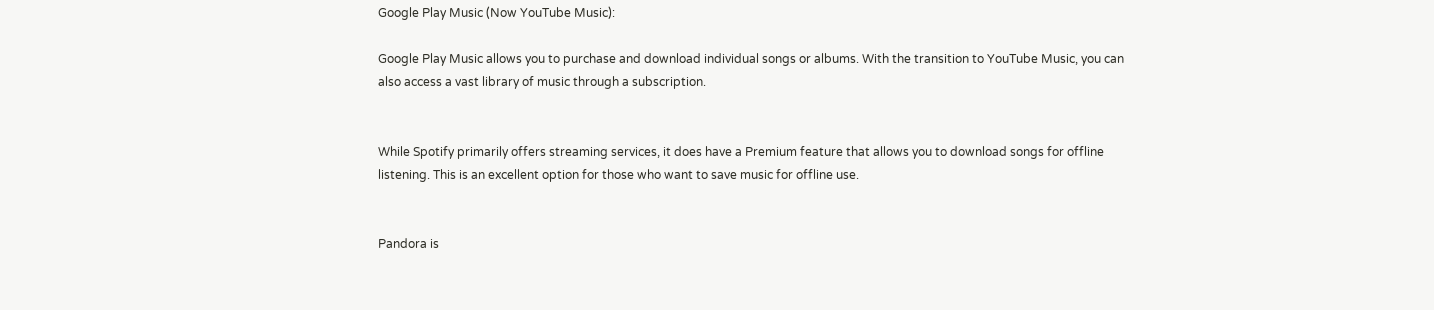Google Play Music (Now YouTube Music):

Google Play Music allows you to purchase and download individual songs or albums. With the transition to YouTube Music, you can also access a vast library of music through a subscription.


While Spotify primarily offers streaming services, it does have a Premium feature that allows you to download songs for offline listening. This is an excellent option for those who want to save music for offline use.


Pandora is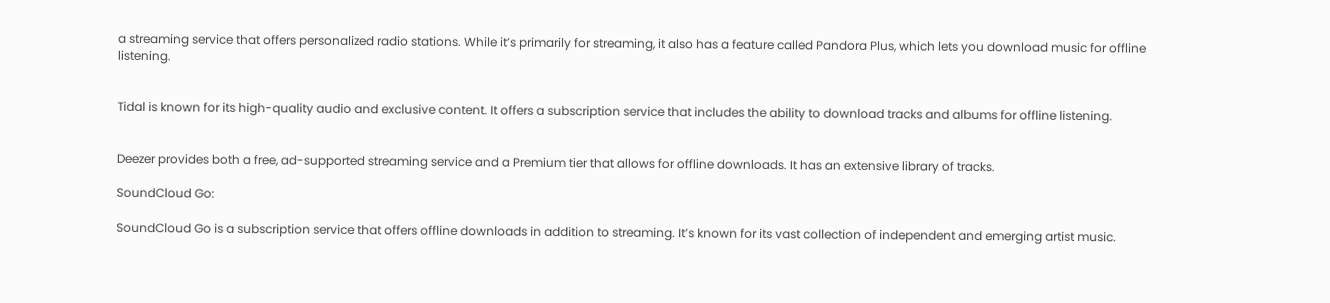a streaming service that offers personalized radio stations. While it’s primarily for streaming, it also has a feature called Pandora Plus, which lets you download music for offline listening.


Tidal is known for its high-quality audio and exclusive content. It offers a subscription service that includes the ability to download tracks and albums for offline listening.


Deezer provides both a free, ad-supported streaming service and a Premium tier that allows for offline downloads. It has an extensive library of tracks.

SoundCloud Go:

SoundCloud Go is a subscription service that offers offline downloads in addition to streaming. It’s known for its vast collection of independent and emerging artist music.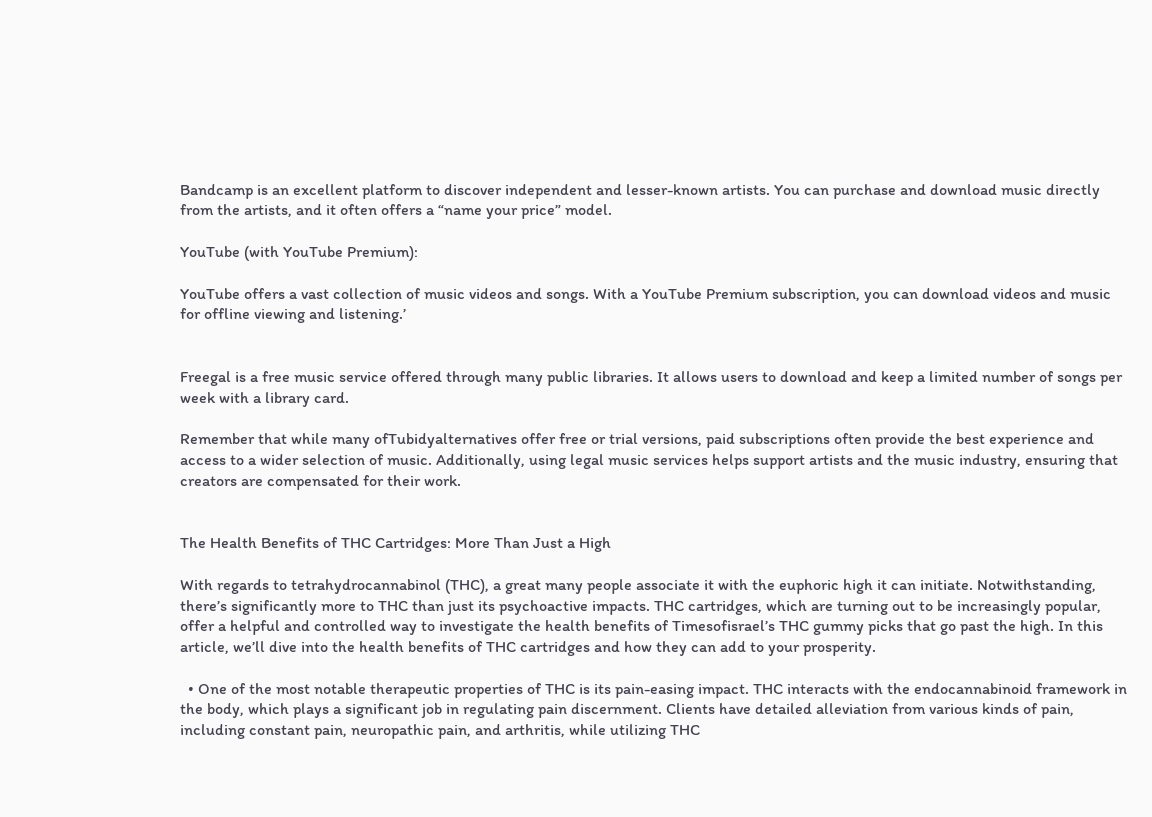Bandcamp is an excellent platform to discover independent and lesser-known artists. You can purchase and download music directly from the artists, and it often offers a “name your price” model.

YouTube (with YouTube Premium):

YouTube offers a vast collection of music videos and songs. With a YouTube Premium subscription, you can download videos and music for offline viewing and listening.’


Freegal is a free music service offered through many public libraries. It allows users to download and keep a limited number of songs per week with a library card.

Remember that while many ofTubidyalternatives offer free or trial versions, paid subscriptions often provide the best experience and access to a wider selection of music. Additionally, using legal music services helps support artists and the music industry, ensuring that creators are compensated for their work.


The Health Benefits of THC Cartridges: More Than Just a High

With regards to tetrahydrocannabinol (THC), a great many people associate it with the euphoric high it can initiate. Notwithstanding, there’s significantly more to THC than just its psychoactive impacts. THC cartridges, which are turning out to be increasingly popular, offer a helpful and controlled way to investigate the health benefits of Timesofisrael’s THC gummy picks that go past the high. In this article, we’ll dive into the health benefits of THC cartridges and how they can add to your prosperity.

  • One of the most notable therapeutic properties of THC is its pain-easing impact. THC interacts with the endocannabinoid framework in the body, which plays a significant job in regulating pain discernment. Clients have detailed alleviation from various kinds of pain, including constant pain, neuropathic pain, and arthritis, while utilizing THC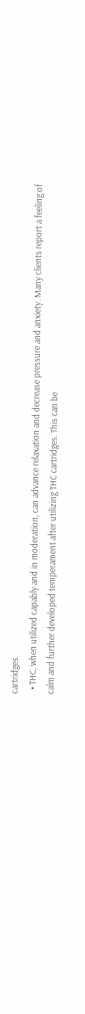cartridges.
  • THC, when utilized capably and in moderation, can advance relaxation and decrease pressure and anxiety. Many clients report a feeling of calm and further developed temperament after utilizing THC cartridges. This can be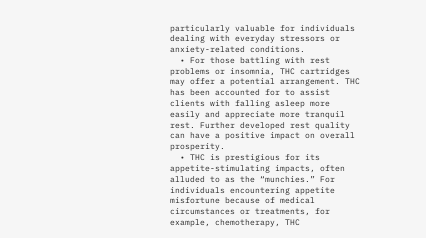particularly valuable for individuals dealing with everyday stressors or anxiety-related conditions.
  • For those battling with rest problems or insomnia, THC cartridges may offer a potential arrangement. THC has been accounted for to assist clients with falling asleep more easily and appreciate more tranquil rest. Further developed rest quality can have a positive impact on overall prosperity.
  • THC is prestigious for its appetite-stimulating impacts, often alluded to as the “munchies.” For individuals encountering appetite misfortune because of medical circumstances or treatments, for example, chemotherapy, THC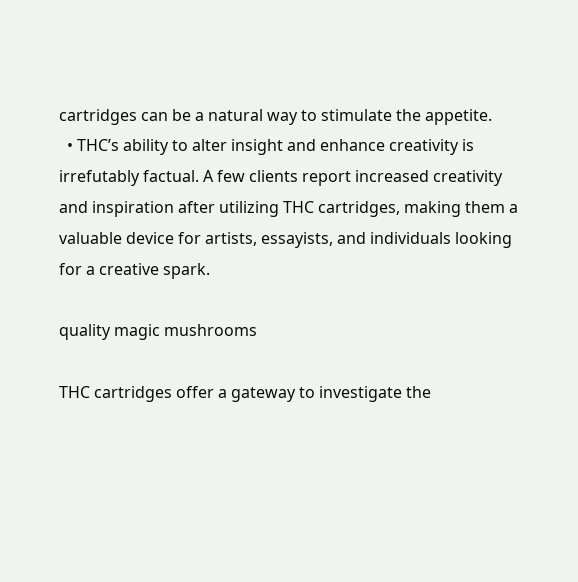cartridges can be a natural way to stimulate the appetite.
  • THC’s ability to alter insight and enhance creativity is irrefutably factual. A few clients report increased creativity and inspiration after utilizing THC cartridges, making them a valuable device for artists, essayists, and individuals looking for a creative spark.

quality magic mushrooms

THC cartridges offer a gateway to investigate the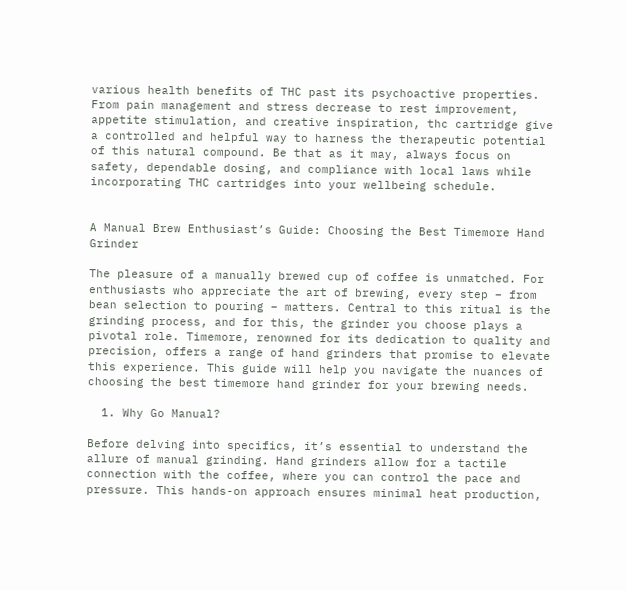various health benefits of THC past its psychoactive properties. From pain management and stress decrease to rest improvement, appetite stimulation, and creative inspiration, thc cartridge give a controlled and helpful way to harness the therapeutic potential of this natural compound. Be that as it may, always focus on safety, dependable dosing, and compliance with local laws while incorporating THC cartridges into your wellbeing schedule.


A Manual Brew Enthusiast’s Guide: Choosing the Best Timemore Hand Grinder

The pleasure of a manually brewed cup of coffee is unmatched. For enthusiasts who appreciate the art of brewing, every step – from bean selection to pouring – matters. Central to this ritual is the grinding process, and for this, the grinder you choose plays a pivotal role. Timemore, renowned for its dedication to quality and precision, offers a range of hand grinders that promise to elevate this experience. This guide will help you navigate the nuances of choosing the best timemore hand grinder for your brewing needs.

  1. Why Go Manual?

Before delving into specifics, it’s essential to understand the allure of manual grinding. Hand grinders allow for a tactile connection with the coffee, where you can control the pace and pressure. This hands-on approach ensures minimal heat production,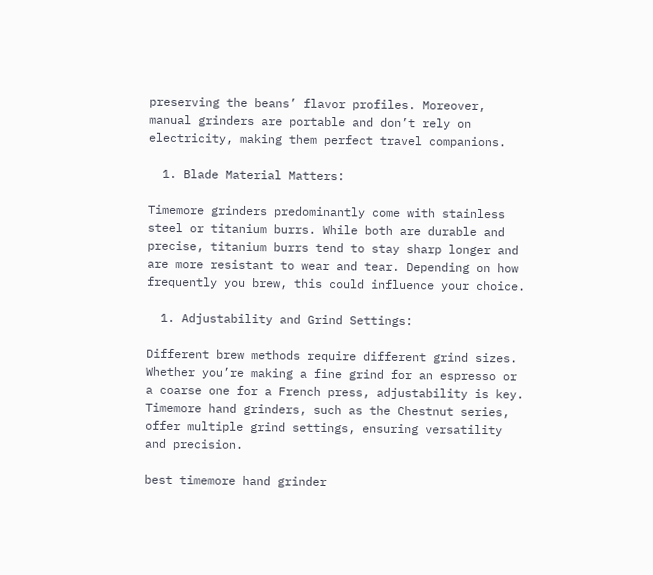preserving the beans’ flavor profiles. Moreover, manual grinders are portable and don’t rely on electricity, making them perfect travel companions.

  1. Blade Material Matters:

Timemore grinders predominantly come with stainless steel or titanium burrs. While both are durable and precise, titanium burrs tend to stay sharp longer and are more resistant to wear and tear. Depending on how frequently you brew, this could influence your choice.

  1. Adjustability and Grind Settings:

Different brew methods require different grind sizes. Whether you’re making a fine grind for an espresso or a coarse one for a French press, adjustability is key. Timemore hand grinders, such as the Chestnut series, offer multiple grind settings, ensuring versatility and precision.

best timemore hand grinder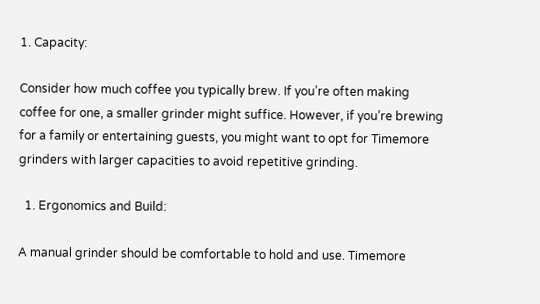1. Capacity:

Consider how much coffee you typically brew. If you’re often making coffee for one, a smaller grinder might suffice. However, if you’re brewing for a family or entertaining guests, you might want to opt for Timemore grinders with larger capacities to avoid repetitive grinding.

  1. Ergonomics and Build:

A manual grinder should be comfortable to hold and use. Timemore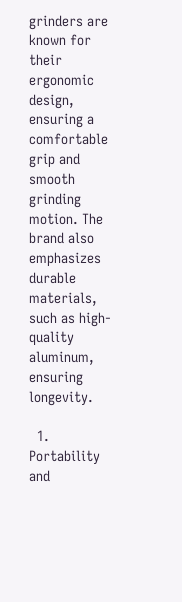grinders are known for their ergonomic design, ensuring a comfortable grip and smooth grinding motion. The brand also emphasizes durable materials, such as high-quality aluminum, ensuring longevity.

  1. Portability and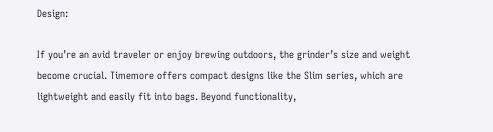Design:

If you’re an avid traveler or enjoy brewing outdoors, the grinder’s size and weight become crucial. Timemore offers compact designs like the Slim series, which are lightweight and easily fit into bags. Beyond functionality,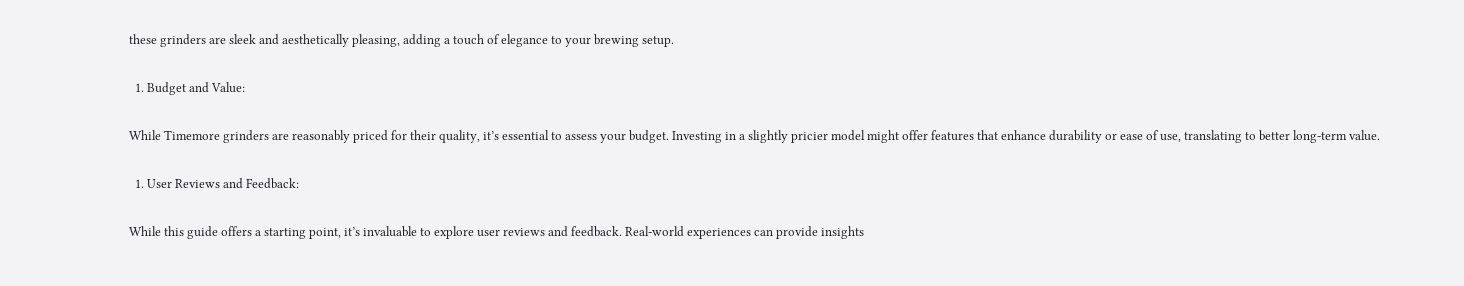these grinders are sleek and aesthetically pleasing, adding a touch of elegance to your brewing setup.

  1. Budget and Value:

While Timemore grinders are reasonably priced for their quality, it’s essential to assess your budget. Investing in a slightly pricier model might offer features that enhance durability or ease of use, translating to better long-term value.

  1. User Reviews and Feedback:

While this guide offers a starting point, it’s invaluable to explore user reviews and feedback. Real-world experiences can provide insights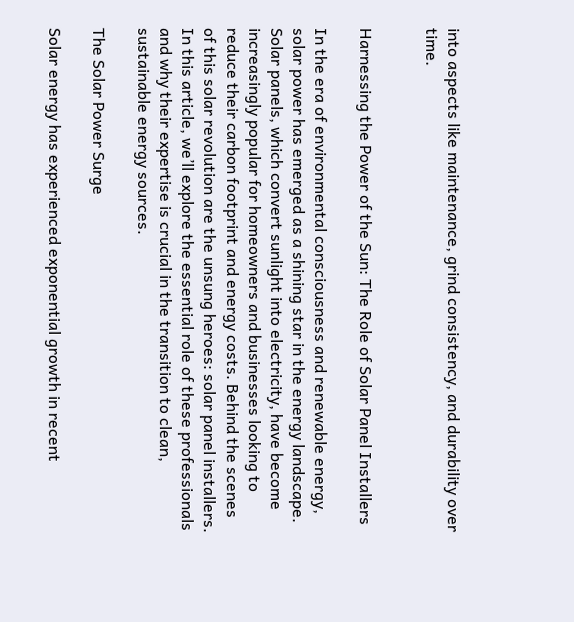into aspects like maintenance, grind consistency, and durability over time.


Harnessing the Power of the Sun: The Role of Solar Panel Installers

In the era of environmental consciousness and renewable energy, solar power has emerged as a shining star in the energy landscape. Solar panels, which convert sunlight into electricity, have become increasingly popular for homeowners and businesses looking to reduce their carbon footprint and energy costs. Behind the scenes of this solar revolution are the unsung heroes: solar panel installers. In this article, we’ll explore the essential role of these professionals and why their expertise is crucial in the transition to clean, sustainable energy sources.

The Solar Power Surge

Solar energy has experienced exponential growth in recent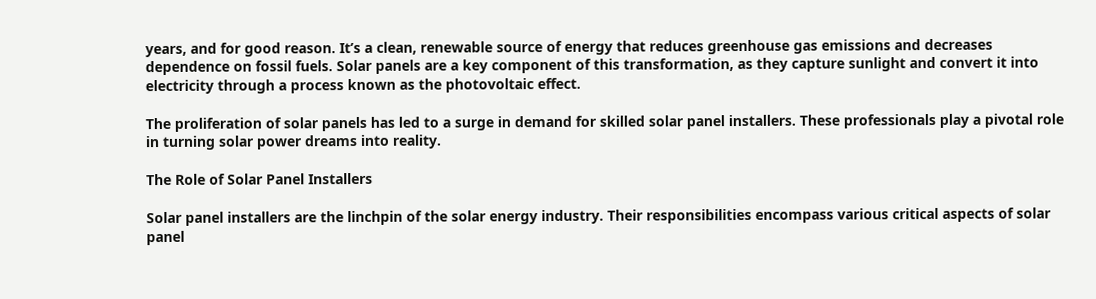years, and for good reason. It’s a clean, renewable source of energy that reduces greenhouse gas emissions and decreases dependence on fossil fuels. Solar panels are a key component of this transformation, as they capture sunlight and convert it into electricity through a process known as the photovoltaic effect.

The proliferation of solar panels has led to a surge in demand for skilled solar panel installers. These professionals play a pivotal role in turning solar power dreams into reality.

The Role of Solar Panel Installers

Solar panel installers are the linchpin of the solar energy industry. Their responsibilities encompass various critical aspects of solar panel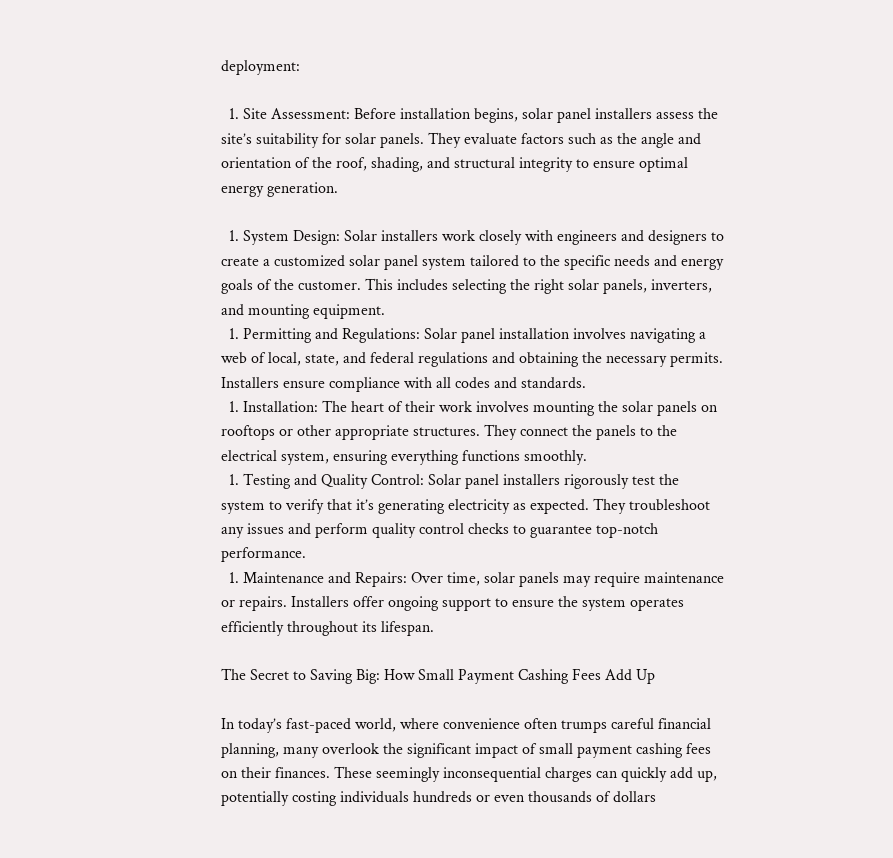deployment:

  1. Site Assessment: Before installation begins, solar panel installers assess the site’s suitability for solar panels. They evaluate factors such as the angle and orientation of the roof, shading, and structural integrity to ensure optimal energy generation.

  1. System Design: Solar installers work closely with engineers and designers to create a customized solar panel system tailored to the specific needs and energy goals of the customer. This includes selecting the right solar panels, inverters, and mounting equipment.
  1. Permitting and Regulations: Solar panel installation involves navigating a web of local, state, and federal regulations and obtaining the necessary permits. Installers ensure compliance with all codes and standards.
  1. Installation: The heart of their work involves mounting the solar panels on rooftops or other appropriate structures. They connect the panels to the electrical system, ensuring everything functions smoothly.
  1. Testing and Quality Control: Solar panel installers rigorously test the system to verify that it’s generating electricity as expected. They troubleshoot any issues and perform quality control checks to guarantee top-notch performance.
  1. Maintenance and Repairs: Over time, solar panels may require maintenance or repairs. Installers offer ongoing support to ensure the system operates efficiently throughout its lifespan.

The Secret to Saving Big: How Small Payment Cashing Fees Add Up

In today’s fast-paced world, where convenience often trumps careful financial planning, many overlook the significant impact of small payment cashing fees on their finances. These seemingly inconsequential charges can quickly add up, potentially costing individuals hundreds or even thousands of dollars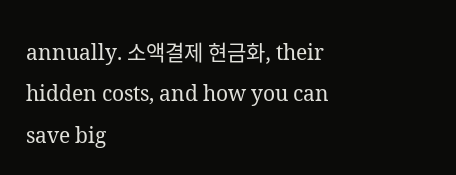annually. 소액결제 현금화, their hidden costs, and how you can save big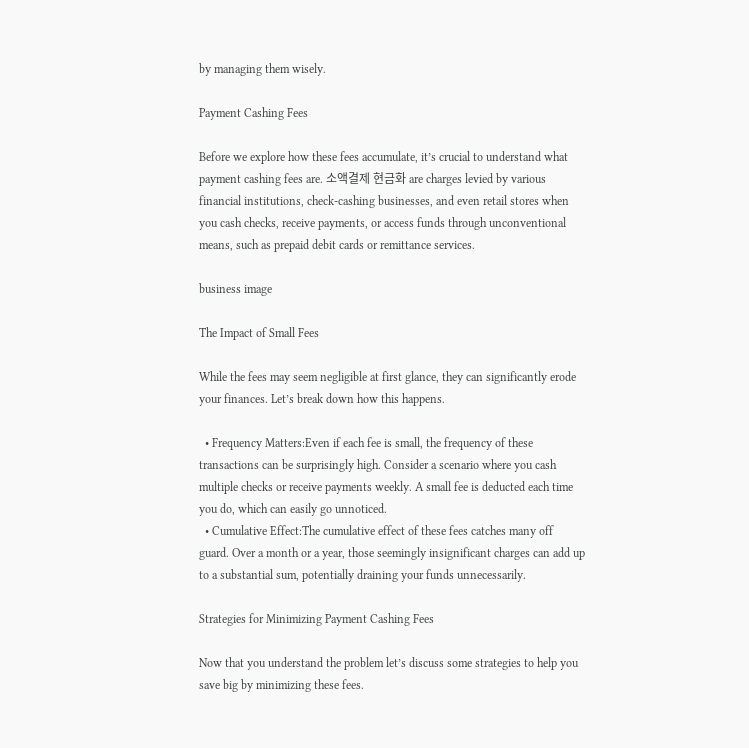by managing them wisely.

Payment Cashing Fees

Before we explore how these fees accumulate, it’s crucial to understand what payment cashing fees are. 소액결제 현금화 are charges levied by various financial institutions, check-cashing businesses, and even retail stores when you cash checks, receive payments, or access funds through unconventional means, such as prepaid debit cards or remittance services.

business image

The Impact of Small Fees

While the fees may seem negligible at first glance, they can significantly erode your finances. Let’s break down how this happens.

  • Frequency Matters:Even if each fee is small, the frequency of these transactions can be surprisingly high. Consider a scenario where you cash multiple checks or receive payments weekly. A small fee is deducted each time you do, which can easily go unnoticed.
  • Cumulative Effect:The cumulative effect of these fees catches many off guard. Over a month or a year, those seemingly insignificant charges can add up to a substantial sum, potentially draining your funds unnecessarily.

Strategies for Minimizing Payment Cashing Fees

Now that you understand the problem let’s discuss some strategies to help you save big by minimizing these fees.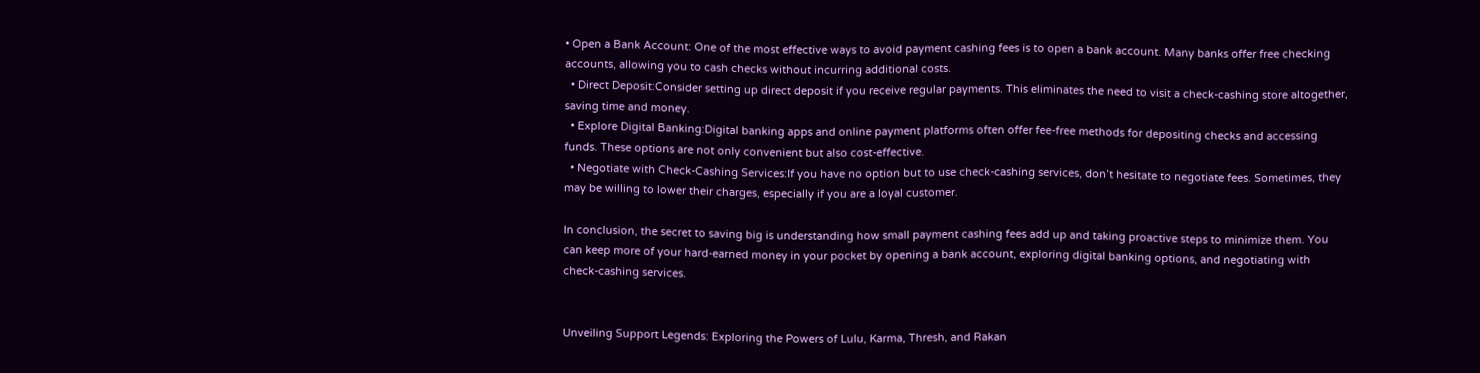• Open a Bank Account: One of the most effective ways to avoid payment cashing fees is to open a bank account. Many banks offer free checking accounts, allowing you to cash checks without incurring additional costs.
  • Direct Deposit:Consider setting up direct deposit if you receive regular payments. This eliminates the need to visit a check-cashing store altogether, saving time and money.
  • Explore Digital Banking:Digital banking apps and online payment platforms often offer fee-free methods for depositing checks and accessing funds. These options are not only convenient but also cost-effective.
  • Negotiate with Check-Cashing Services:If you have no option but to use check-cashing services, don’t hesitate to negotiate fees. Sometimes, they may be willing to lower their charges, especially if you are a loyal customer.

In conclusion, the secret to saving big is understanding how small payment cashing fees add up and taking proactive steps to minimize them. You can keep more of your hard-earned money in your pocket by opening a bank account, exploring digital banking options, and negotiating with check-cashing services.


Unveiling Support Legends: Exploring the Powers of Lulu, Karma, Thresh, and Rakan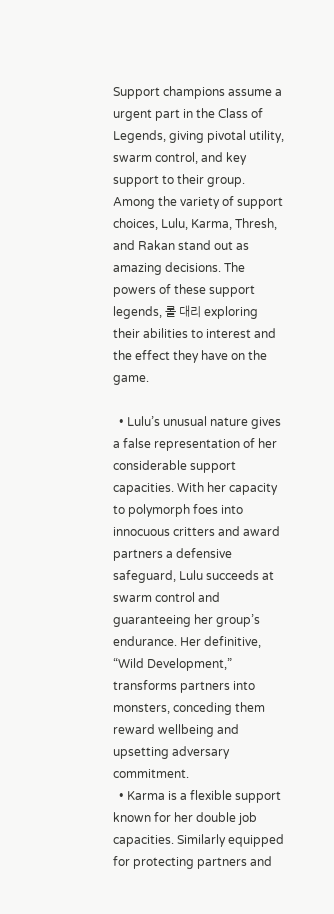Support champions assume a urgent part in the Class of Legends, giving pivotal utility, swarm control, and key support to their group. Among the variety of support choices, Lulu, Karma, Thresh, and Rakan stand out as amazing decisions. The powers of these support legends, 롤 대리 exploring their abilities to interest and the effect they have on the game.

  • Lulu’s unusual nature gives a false representation of her considerable support capacities. With her capacity to polymorph foes into innocuous critters and award partners a defensive safeguard, Lulu succeeds at swarm control and guaranteeing her group’s endurance. Her definitive, “Wild Development,” transforms partners into monsters, conceding them reward wellbeing and upsetting adversary commitment.
  • Karma is a flexible support known for her double job capacities. Similarly equipped for protecting partners and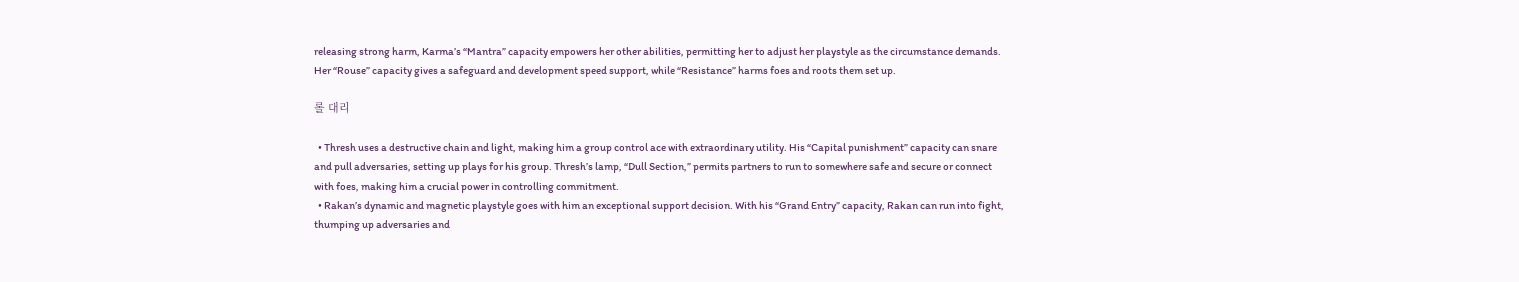releasing strong harm, Karma’s “Mantra” capacity empowers her other abilities, permitting her to adjust her playstyle as the circumstance demands. Her “Rouse” capacity gives a safeguard and development speed support, while “Resistance” harms foes and roots them set up.

롤 대리

  • Thresh uses a destructive chain and light, making him a group control ace with extraordinary utility. His “Capital punishment” capacity can snare and pull adversaries, setting up plays for his group. Thresh’s lamp, “Dull Section,” permits partners to run to somewhere safe and secure or connect with foes, making him a crucial power in controlling commitment.
  • Rakan’s dynamic and magnetic playstyle goes with him an exceptional support decision. With his “Grand Entry” capacity, Rakan can run into fight, thumping up adversaries and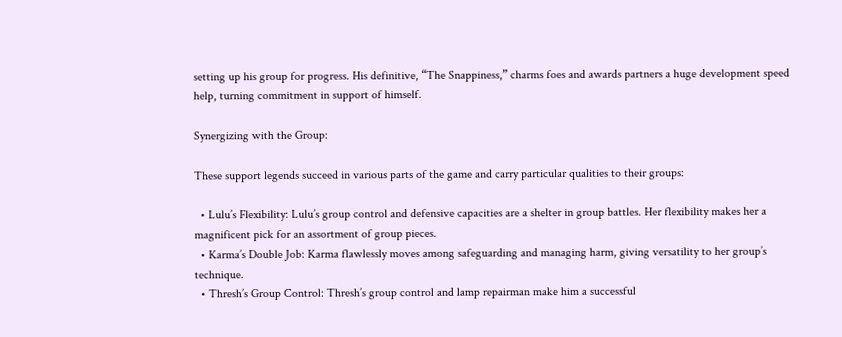setting up his group for progress. His definitive, “The Snappiness,” charms foes and awards partners a huge development speed help, turning commitment in support of himself.

Synergizing with the Group:

These support legends succeed in various parts of the game and carry particular qualities to their groups:

  • Lulu’s Flexibility: Lulu’s group control and defensive capacities are a shelter in group battles. Her flexibility makes her a magnificent pick for an assortment of group pieces.
  • Karma’s Double Job: Karma flawlessly moves among safeguarding and managing harm, giving versatility to her group’s technique.
  • Thresh’s Group Control: Thresh’s group control and lamp repairman make him a successful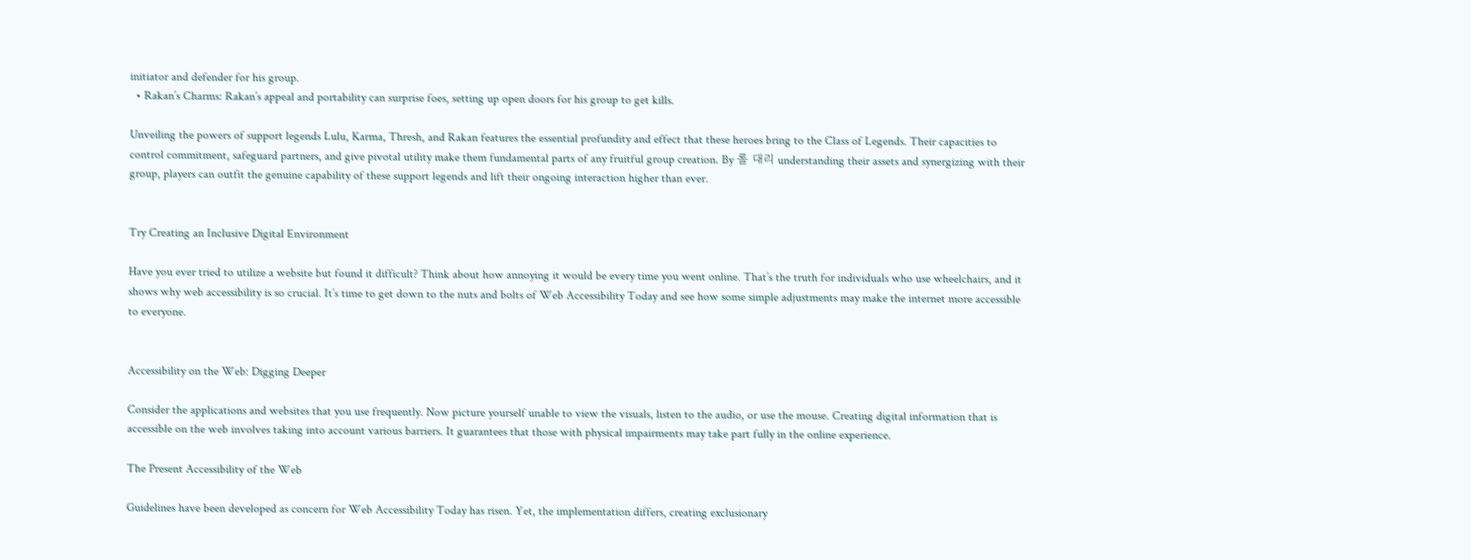initiator and defender for his group.
  • Rakan’s Charms: Rakan’s appeal and portability can surprise foes, setting up open doors for his group to get kills.

Unveiling the powers of support legends Lulu, Karma, Thresh, and Rakan features the essential profundity and effect that these heroes bring to the Class of Legends. Their capacities to control commitment, safeguard partners, and give pivotal utility make them fundamental parts of any fruitful group creation. By 롤 대리 understanding their assets and synergizing with their group, players can outfit the genuine capability of these support legends and lift their ongoing interaction higher than ever.


Try Creating an Inclusive Digital Environment

Have you ever tried to utilize a website but found it difficult? Think about how annoying it would be every time you went online. That’s the truth for individuals who use wheelchairs, and it shows why web accessibility is so crucial. It’s time to get down to the nuts and bolts of Web Accessibility Today and see how some simple adjustments may make the internet more accessible to everyone.


Accessibility on the Web: Digging Deeper

Consider the applications and websites that you use frequently. Now picture yourself unable to view the visuals, listen to the audio, or use the mouse. Creating digital information that is accessible on the web involves taking into account various barriers. It guarantees that those with physical impairments may take part fully in the online experience.

The Present Accessibility of the Web

Guidelines have been developed as concern for Web Accessibility Today has risen. Yet, the implementation differs, creating exclusionary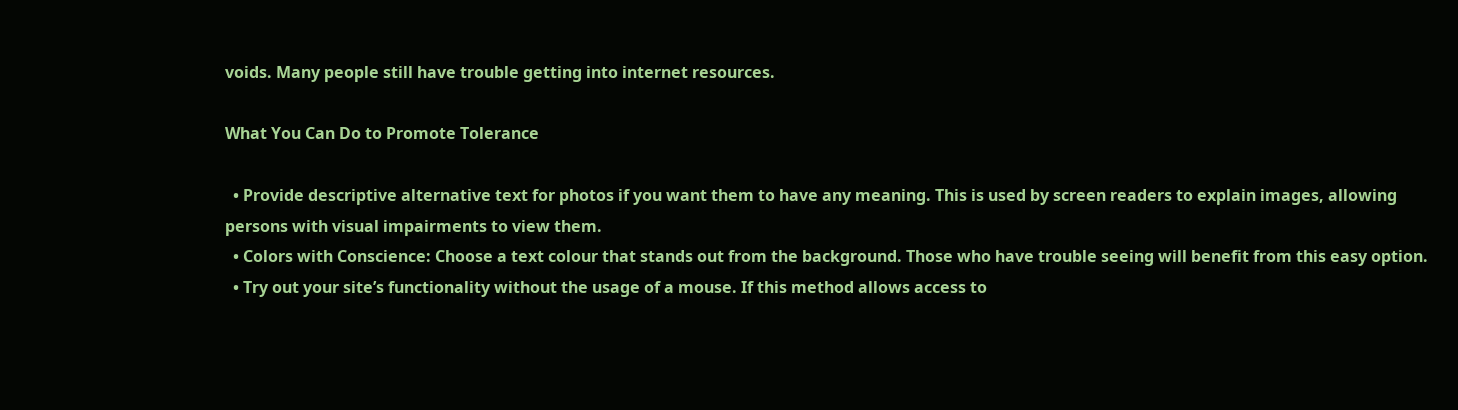voids. Many people still have trouble getting into internet resources.

What You Can Do to Promote Tolerance

  • Provide descriptive alternative text for photos if you want them to have any meaning. This is used by screen readers to explain images, allowing persons with visual impairments to view them.
  • Colors with Conscience: Choose a text colour that stands out from the background. Those who have trouble seeing will benefit from this easy option.
  • Try out your site’s functionality without the usage of a mouse. If this method allows access to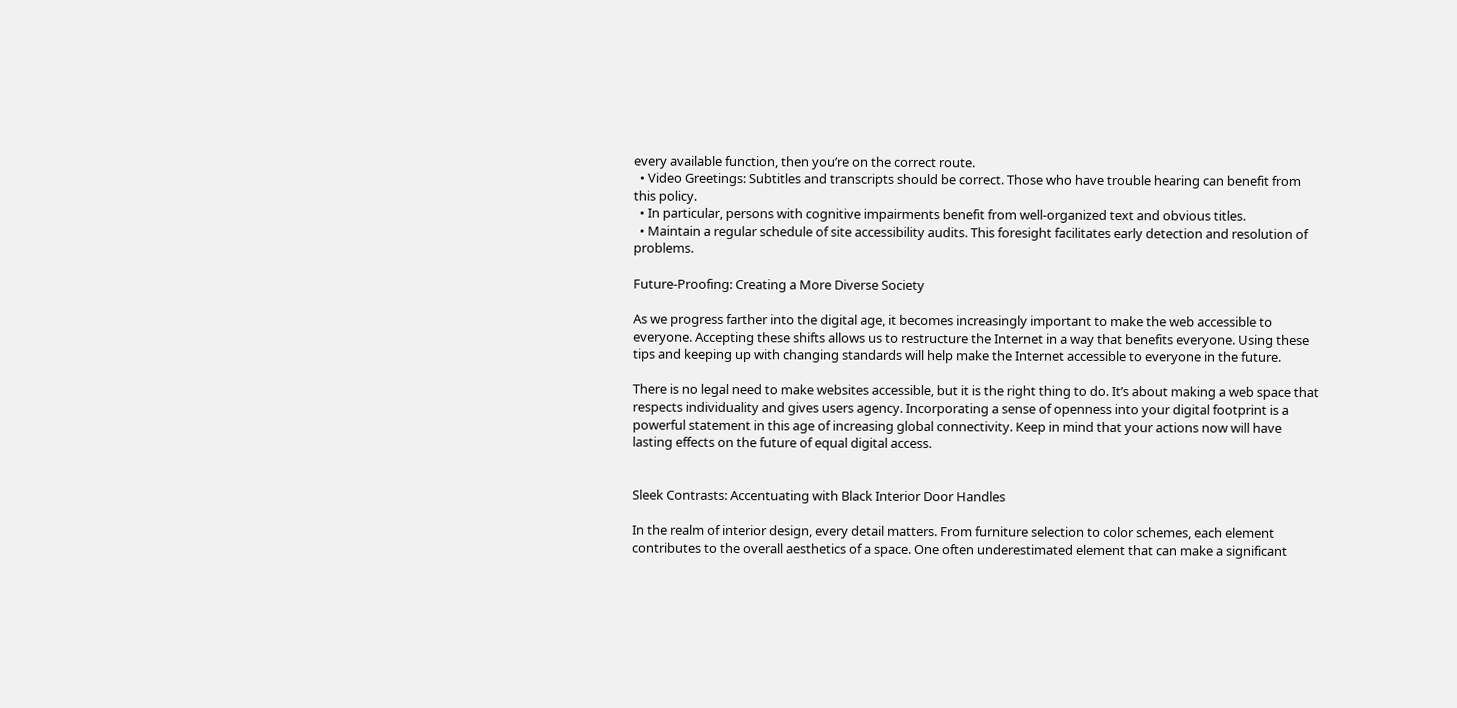every available function, then you’re on the correct route.
  • Video Greetings: Subtitles and transcripts should be correct. Those who have trouble hearing can benefit from this policy.
  • In particular, persons with cognitive impairments benefit from well-organized text and obvious titles.
  • Maintain a regular schedule of site accessibility audits. This foresight facilitates early detection and resolution of problems.

Future-Proofing: Creating a More Diverse Society

As we progress farther into the digital age, it becomes increasingly important to make the web accessible to everyone. Accepting these shifts allows us to restructure the Internet in a way that benefits everyone. Using these tips and keeping up with changing standards will help make the Internet accessible to everyone in the future.

There is no legal need to make websites accessible, but it is the right thing to do. It’s about making a web space that respects individuality and gives users agency. Incorporating a sense of openness into your digital footprint is a powerful statement in this age of increasing global connectivity. Keep in mind that your actions now will have lasting effects on the future of equal digital access.


Sleek Contrasts: Accentuating with Black Interior Door Handles

In the realm of interior design, every detail matters. From furniture selection to color schemes, each element contributes to the overall aesthetics of a space. One often underestimated element that can make a significant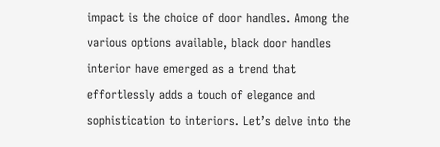impact is the choice of door handles. Among the various options available, black door handles interior have emerged as a trend that effortlessly adds a touch of elegance and sophistication to interiors. Let’s delve into the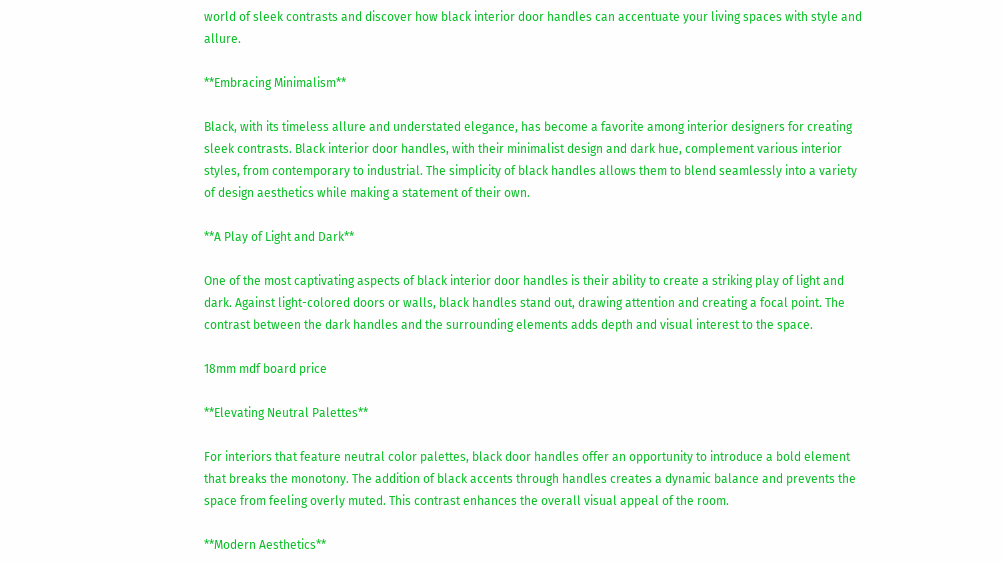world of sleek contrasts and discover how black interior door handles can accentuate your living spaces with style and allure.

**Embracing Minimalism**

Black, with its timeless allure and understated elegance, has become a favorite among interior designers for creating sleek contrasts. Black interior door handles, with their minimalist design and dark hue, complement various interior styles, from contemporary to industrial. The simplicity of black handles allows them to blend seamlessly into a variety of design aesthetics while making a statement of their own.

**A Play of Light and Dark**

One of the most captivating aspects of black interior door handles is their ability to create a striking play of light and dark. Against light-colored doors or walls, black handles stand out, drawing attention and creating a focal point. The contrast between the dark handles and the surrounding elements adds depth and visual interest to the space.

18mm mdf board price

**Elevating Neutral Palettes**

For interiors that feature neutral color palettes, black door handles offer an opportunity to introduce a bold element that breaks the monotony. The addition of black accents through handles creates a dynamic balance and prevents the space from feeling overly muted. This contrast enhances the overall visual appeal of the room.

**Modern Aesthetics**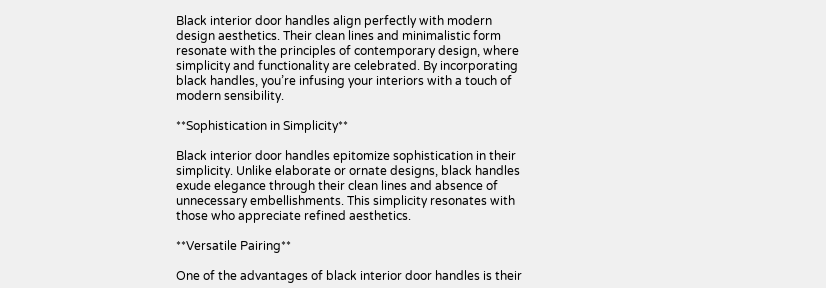Black interior door handles align perfectly with modern design aesthetics. Their clean lines and minimalistic form resonate with the principles of contemporary design, where simplicity and functionality are celebrated. By incorporating black handles, you’re infusing your interiors with a touch of modern sensibility.

**Sophistication in Simplicity**

Black interior door handles epitomize sophistication in their simplicity. Unlike elaborate or ornate designs, black handles exude elegance through their clean lines and absence of unnecessary embellishments. This simplicity resonates with those who appreciate refined aesthetics.

**Versatile Pairing**

One of the advantages of black interior door handles is their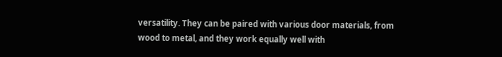versatility. They can be paired with various door materials, from wood to metal, and they work equally well with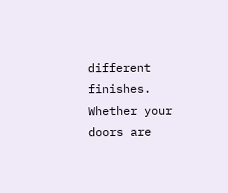different finishes. Whether your doors are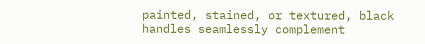painted, stained, or textured, black handles seamlessly complement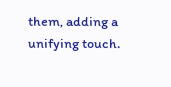them, adding a unifying touch.